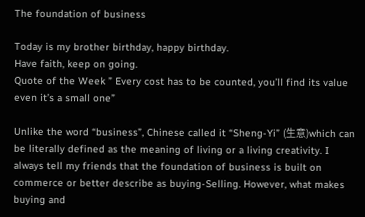The foundation of business

Today is my brother birthday, happy birthday.
Have faith, keep on going.
Quote of the Week ” Every cost has to be counted, you’ll find its value even it’s a small one”

Unlike the word “business”, Chinese called it “Sheng-Yi” (生意)which can be literally defined as the meaning of living or a living creativity. I always tell my friends that the foundation of business is built on commerce or better describe as buying-Selling. However, what makes buying and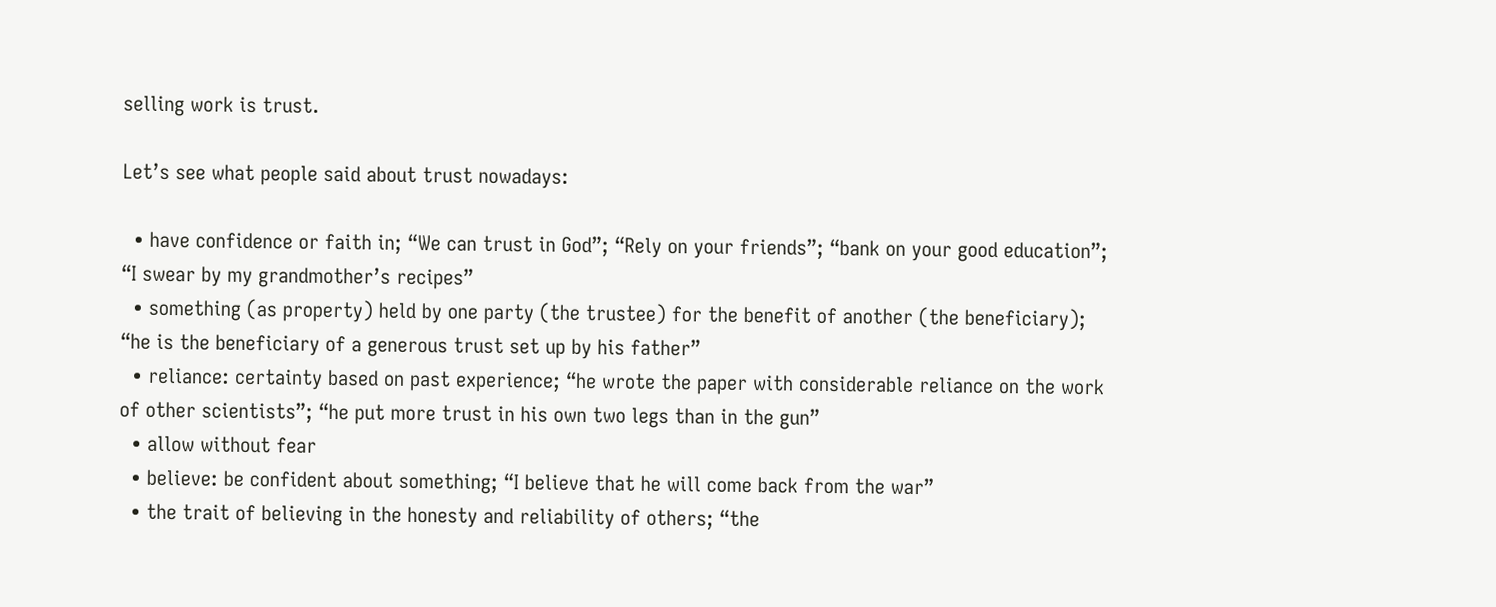selling work is trust.

Let’s see what people said about trust nowadays:

  • have confidence or faith in; “We can trust in God”; “Rely on your friends”; “bank on your good education”; “I swear by my grandmother’s recipes”
  • something (as property) held by one party (the trustee) for the benefit of another (the beneficiary); “he is the beneficiary of a generous trust set up by his father”
  • reliance: certainty based on past experience; “he wrote the paper with considerable reliance on the work of other scientists”; “he put more trust in his own two legs than in the gun”
  • allow without fear
  • believe: be confident about something; “I believe that he will come back from the war”
  • the trait of believing in the honesty and reliability of others; “the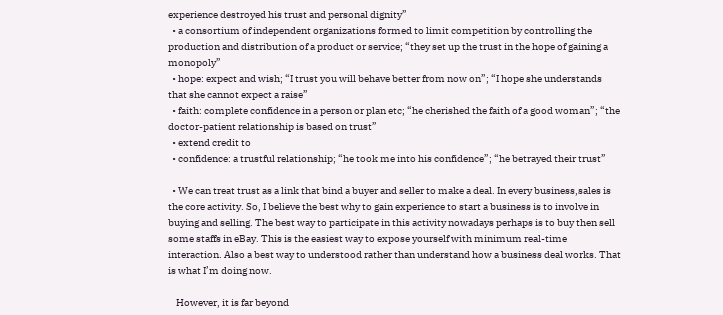experience destroyed his trust and personal dignity”
  • a consortium of independent organizations formed to limit competition by controlling the production and distribution of a product or service; “they set up the trust in the hope of gaining a monopoly”
  • hope: expect and wish; “I trust you will behave better from now on”; “I hope she understands that she cannot expect a raise”
  • faith: complete confidence in a person or plan etc; “he cherished the faith of a good woman”; “the doctor-patient relationship is based on trust”
  • extend credit to
  • confidence: a trustful relationship; “he took me into his confidence”; “he betrayed their trust”

  • We can treat trust as a link that bind a buyer and seller to make a deal. In every business,sales is the core activity. So, I believe the best why to gain experience to start a business is to involve in buying and selling. The best way to participate in this activity nowadays perhaps is to buy then sell some staffs in eBay. This is the easiest way to expose yourself with minimum real-time interaction. Also a best way to understood rather than understand how a business deal works. That is what I’m doing now.

    However, it is far beyond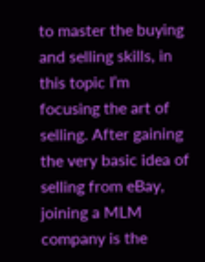to master the buying and selling skills, in this topic I’m focusing the art of selling. After gaining the very basic idea of selling from eBay, joining a MLM company is the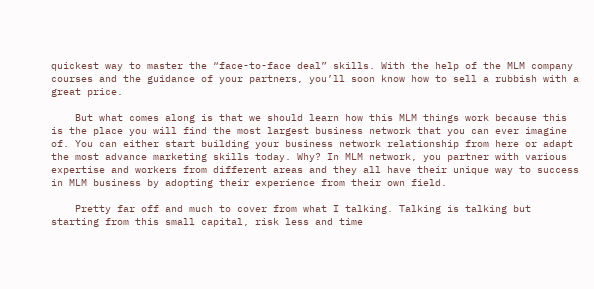quickest way to master the “face-to-face deal” skills. With the help of the MLM company courses and the guidance of your partners, you’ll soon know how to sell a rubbish with a great price.

    But what comes along is that we should learn how this MLM things work because this is the place you will find the most largest business network that you can ever imagine of. You can either start building your business network relationship from here or adapt the most advance marketing skills today. Why? In MLM network, you partner with various expertise and workers from different areas and they all have their unique way to success in MLM business by adopting their experience from their own field.

    Pretty far off and much to cover from what I talking. Talking is talking but starting from this small capital, risk less and time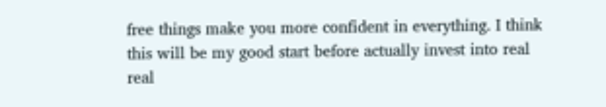free things make you more confident in everything. I think this will be my good start before actually invest into real real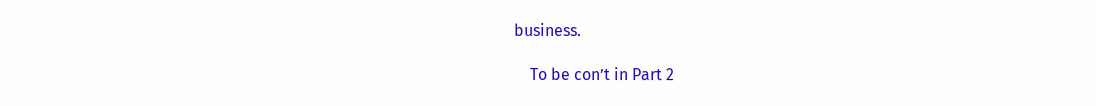business.

    To be con’t in Part 2